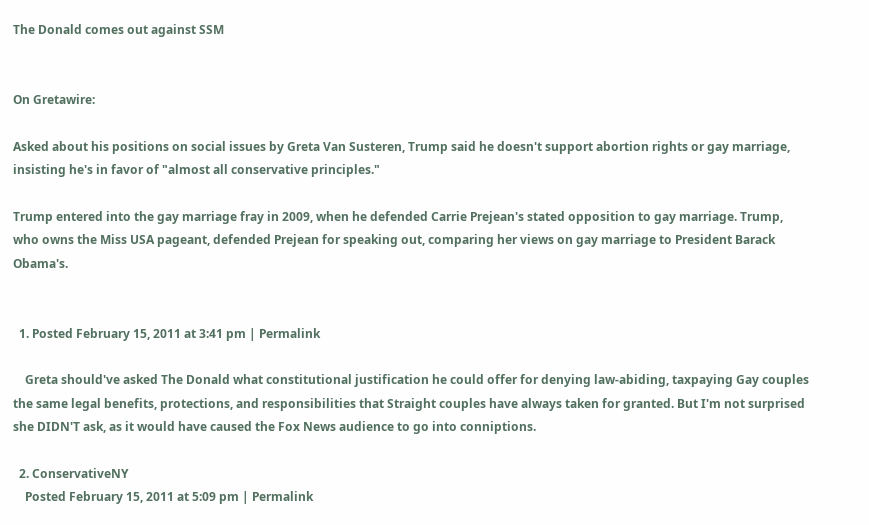The Donald comes out against SSM


On Gretawire:

Asked about his positions on social issues by Greta Van Susteren, Trump said he doesn't support abortion rights or gay marriage, insisting he's in favor of "almost all conservative principles."

Trump entered into the gay marriage fray in 2009, when he defended Carrie Prejean's stated opposition to gay marriage. Trump, who owns the Miss USA pageant, defended Prejean for speaking out, comparing her views on gay marriage to President Barack Obama's.


  1. Posted February 15, 2011 at 3:41 pm | Permalink

    Greta should've asked The Donald what constitutional justification he could offer for denying law-abiding, taxpaying Gay couples the same legal benefits, protections, and responsibilities that Straight couples have always taken for granted. But I'm not surprised she DIDN'T ask, as it would have caused the Fox News audience to go into conniptions.

  2. ConservativeNY
    Posted February 15, 2011 at 5:09 pm | Permalink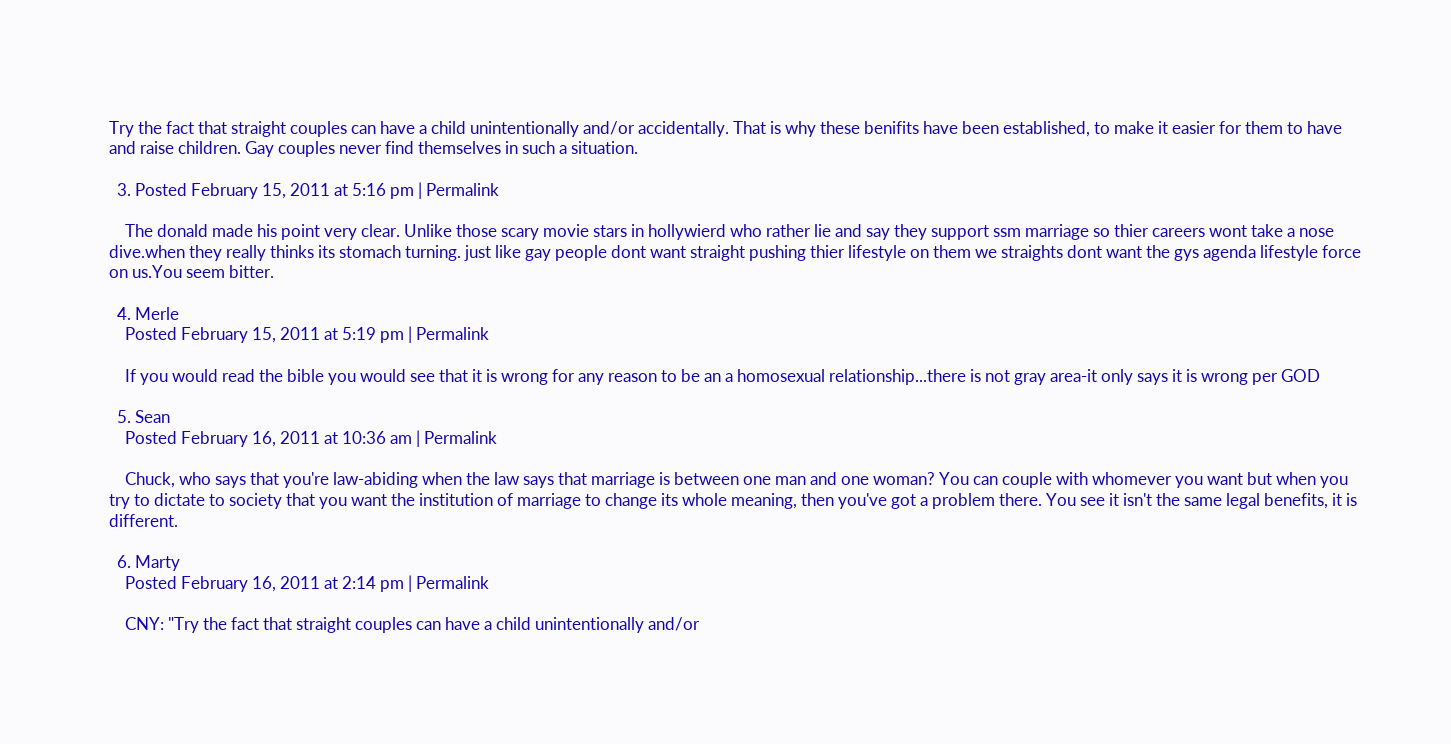Try the fact that straight couples can have a child unintentionally and/or accidentally. That is why these benifits have been established, to make it easier for them to have and raise children. Gay couples never find themselves in such a situation.

  3. Posted February 15, 2011 at 5:16 pm | Permalink

    The donald made his point very clear. Unlike those scary movie stars in hollywierd who rather lie and say they support ssm marriage so thier careers wont take a nose dive.when they really thinks its stomach turning. just like gay people dont want straight pushing thier lifestyle on them we straights dont want the gys agenda lifestyle force on us.You seem bitter.

  4. Merle
    Posted February 15, 2011 at 5:19 pm | Permalink

    If you would read the bible you would see that it is wrong for any reason to be an a homosexual relationship...there is not gray area-it only says it is wrong per GOD

  5. Sean
    Posted February 16, 2011 at 10:36 am | Permalink

    Chuck, who says that you're law-abiding when the law says that marriage is between one man and one woman? You can couple with whomever you want but when you try to dictate to society that you want the institution of marriage to change its whole meaning, then you've got a problem there. You see it isn't the same legal benefits, it is different.

  6. Marty
    Posted February 16, 2011 at 2:14 pm | Permalink

    CNY: "Try the fact that straight couples can have a child unintentionally and/or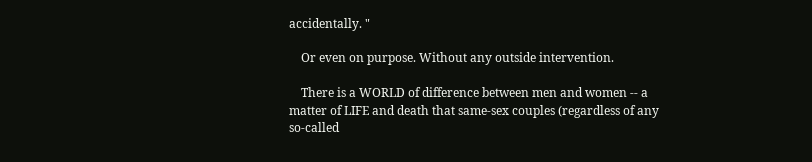accidentally. "

    Or even on purpose. Without any outside intervention.

    There is a WORLD of difference between men and women -- a matter of LIFE and death that same-sex couples (regardless of any so-called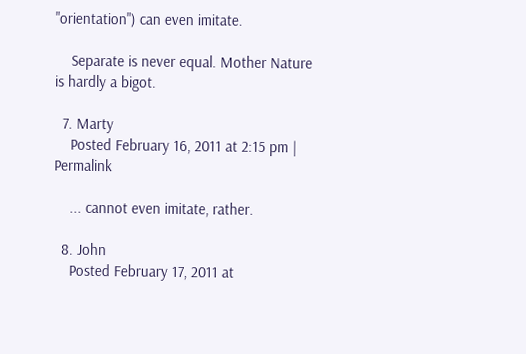"orientation") can even imitate.

    Separate is never equal. Mother Nature is hardly a bigot.

  7. Marty
    Posted February 16, 2011 at 2:15 pm | Permalink

    ... cannot even imitate, rather.

  8. John
    Posted February 17, 2011 at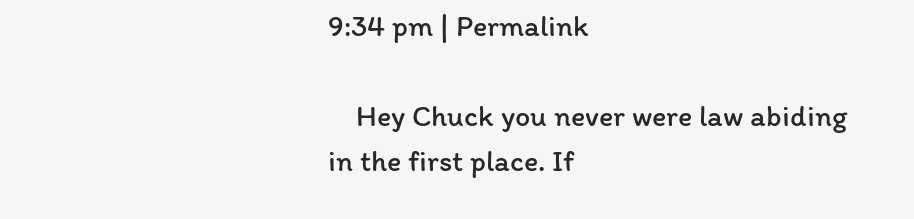9:34 pm | Permalink

    Hey Chuck you never were law abiding in the first place. If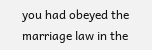you had obeyed the marriage law in the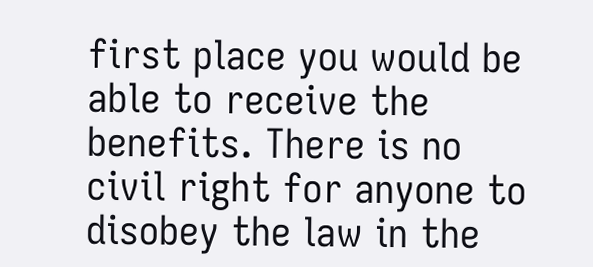first place you would be able to receive the benefits. There is no civil right for anyone to disobey the law in the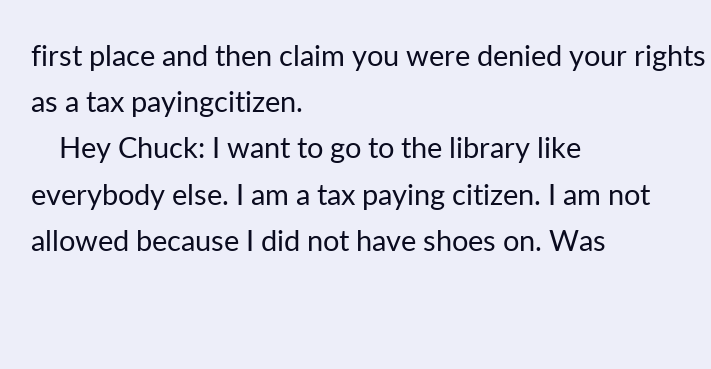first place and then claim you were denied your rights as a tax payingcitizen.
    Hey Chuck: I want to go to the library like everybody else. I am a tax paying citizen. I am not allowed because I did not have shoes on. Was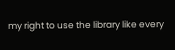my right to use the library like every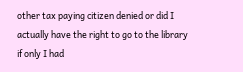other tax paying citizen denied or did I actually have the right to go to the library if only I had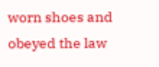worn shoes and obeyed the law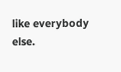like everybody else.